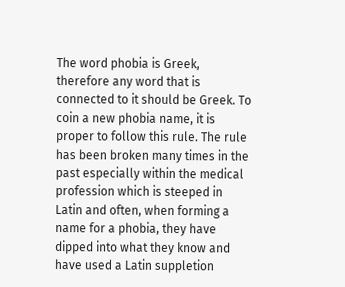The word phobia is Greek, therefore any word that is connected to it should be Greek. To coin a new phobia name, it is proper to follow this rule. The rule has been broken many times in the past especially within the medical profession which is steeped in Latin and often, when forming a name for a phobia, they have dipped into what they know and have used a Latin suppletion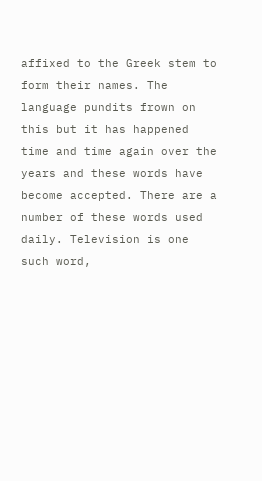affixed to the Greek stem to form their names. The language pundits frown on this but it has happened time and time again over the years and these words have become accepted. There are a number of these words used daily. Television is one such word,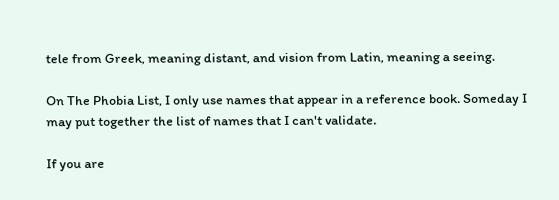tele from Greek, meaning distant, and vision from Latin, meaning a seeing.

On The Phobia List, I only use names that appear in a reference book. Someday I may put together the list of names that I can't validate.

If you are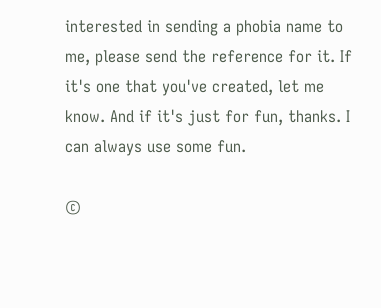interested in sending a phobia name to me, please send the reference for it. If it's one that you've created, let me know. And if it's just for fun, thanks. I can always use some fun.

©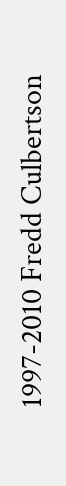1997-2010 Fredd Culbertson